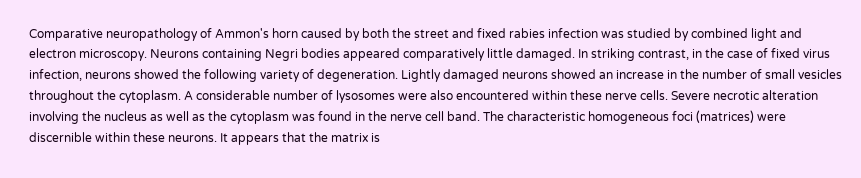Comparative neuropathology of Ammon's horn caused by both the street and fixed rabies infection was studied by combined light and electron microscopy. Neurons containing Negri bodies appeared comparatively little damaged. In striking contrast, in the case of fixed virus infection, neurons showed the following variety of degeneration. Lightly damaged neurons showed an increase in the number of small vesicles throughout the cytoplasm. A considerable number of lysosomes were also encountered within these nerve cells. Severe necrotic alteration involving the nucleus as well as the cytoplasm was found in the nerve cell band. The characteristic homogeneous foci (matrices) were discernible within these neurons. It appears that the matrix is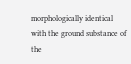morphologically identical with the ground substance of the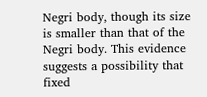Negri body, though its size is smaller than that of the Negri body. This evidence suggests a possibility that fixed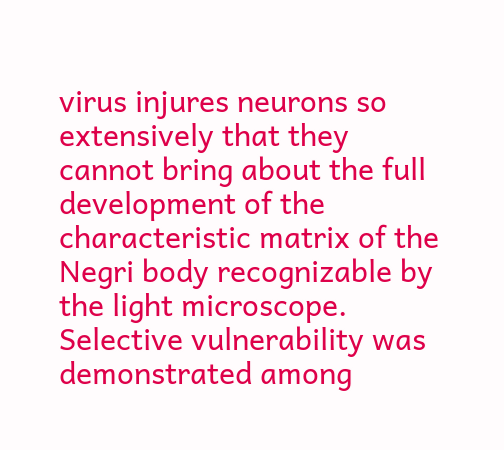virus injures neurons so extensively that they cannot bring about the full development of the characteristic matrix of the Negri body recognizable by the light microscope. Selective vulnerability was demonstrated among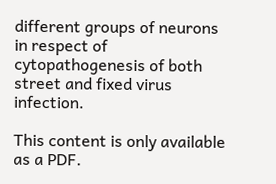different groups of neurons in respect of cytopathogenesis of both street and fixed virus infection.

This content is only available as a PDF.